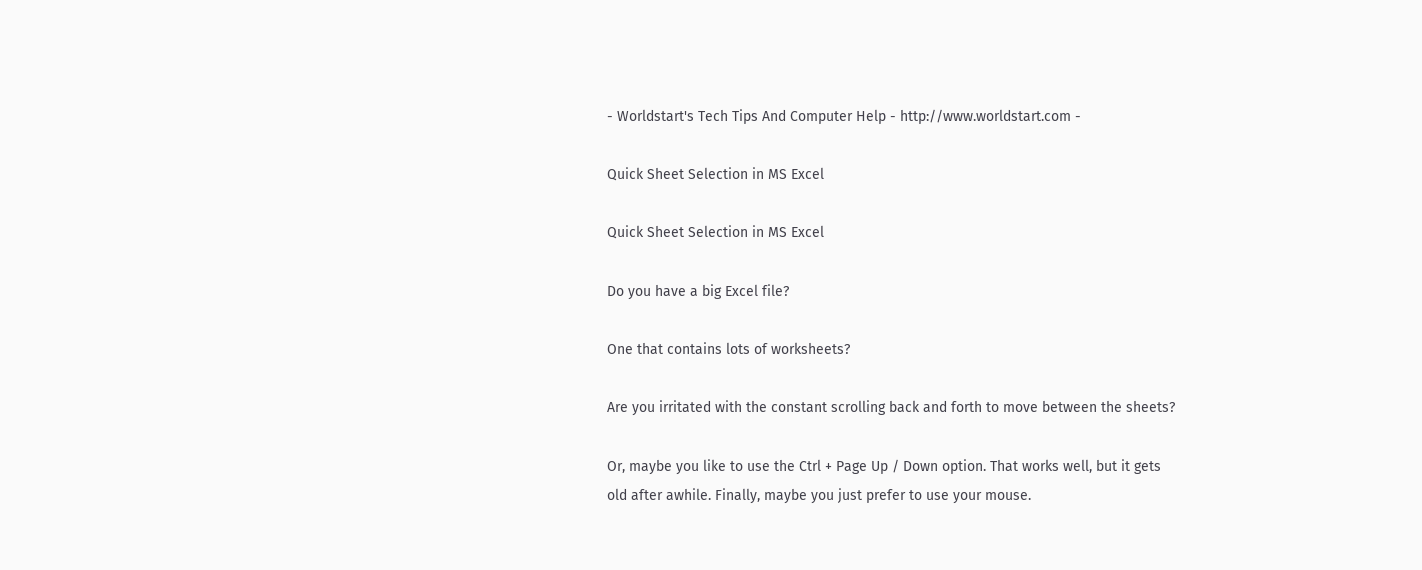- Worldstart's Tech Tips And Computer Help - http://www.worldstart.com -

Quick Sheet Selection in MS Excel

Quick Sheet Selection in MS Excel

Do you have a big Excel file?

One that contains lots of worksheets?

Are you irritated with the constant scrolling back and forth to move between the sheets?

Or, maybe you like to use the Ctrl + Page Up / Down option. That works well, but it gets old after awhile. Finally, maybe you just prefer to use your mouse.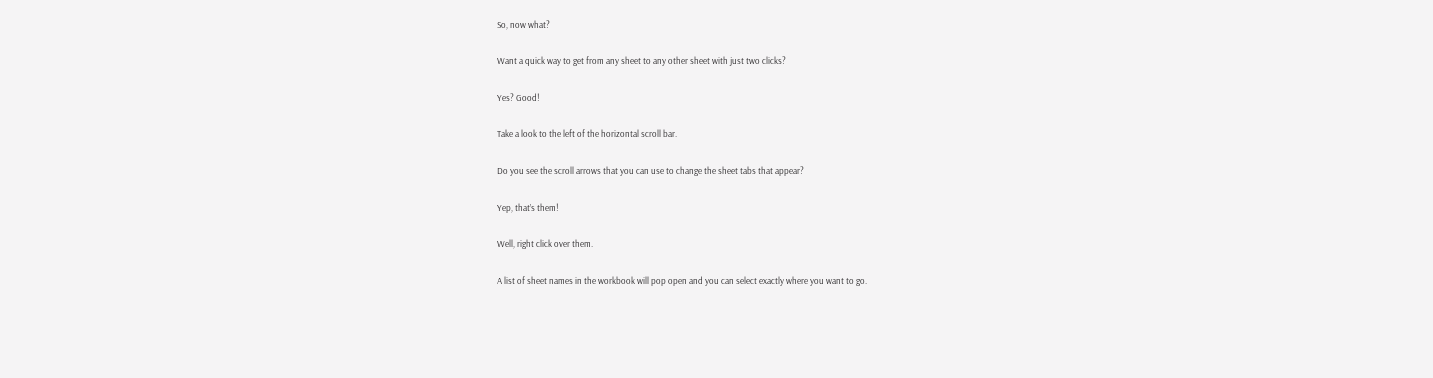So, now what?

Want a quick way to get from any sheet to any other sheet with just two clicks?

Yes? Good!

Take a look to the left of the horizontal scroll bar.

Do you see the scroll arrows that you can use to change the sheet tabs that appear?

Yep, that’s them!

Well, right click over them.

A list of sheet names in the workbook will pop open and you can select exactly where you want to go.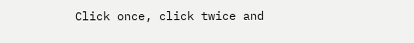Click once, click twice and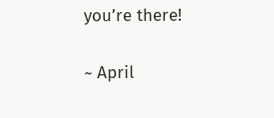you’re there!

~ April